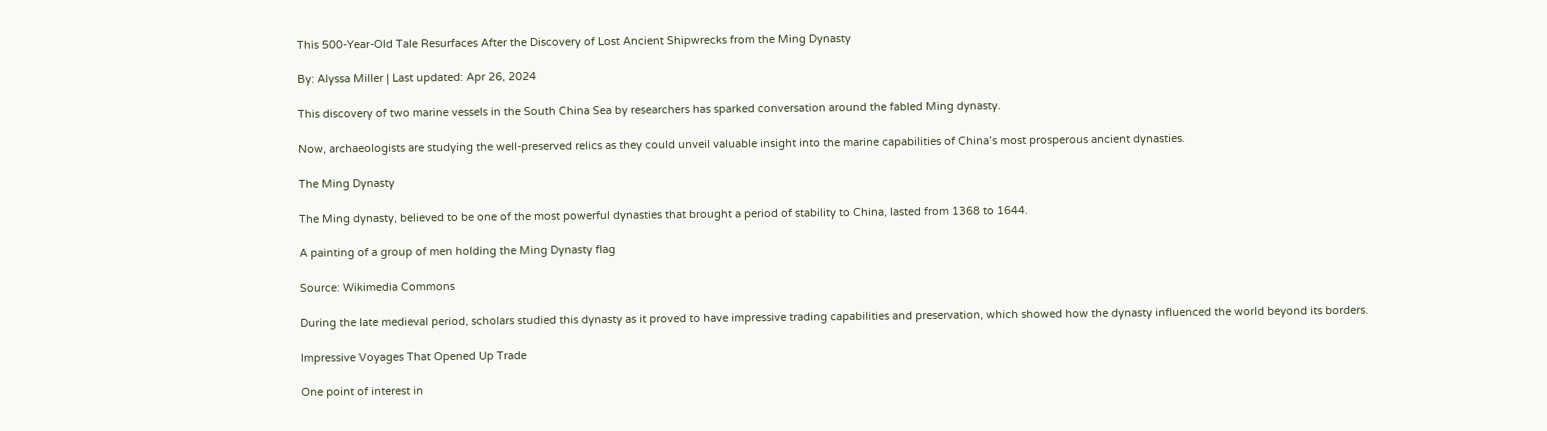This 500-Year-Old Tale Resurfaces After the Discovery of Lost Ancient Shipwrecks from the Ming Dynasty

By: Alyssa Miller | Last updated: Apr 26, 2024

This discovery of two marine vessels in the South China Sea by researchers has sparked conversation around the fabled Ming dynasty.

Now, archaeologists are studying the well-preserved relics as they could unveil valuable insight into the marine capabilities of China’s most prosperous ancient dynasties.

The Ming Dynasty

The Ming dynasty, believed to be one of the most powerful dynasties that brought a period of stability to China, lasted from 1368 to 1644.

A painting of a group of men holding the Ming Dynasty flag

Source: Wikimedia Commons

During the late medieval period, scholars studied this dynasty as it proved to have impressive trading capabilities and preservation, which showed how the dynasty influenced the world beyond its borders.

Impressive Voyages That Opened Up Trade

One point of interest in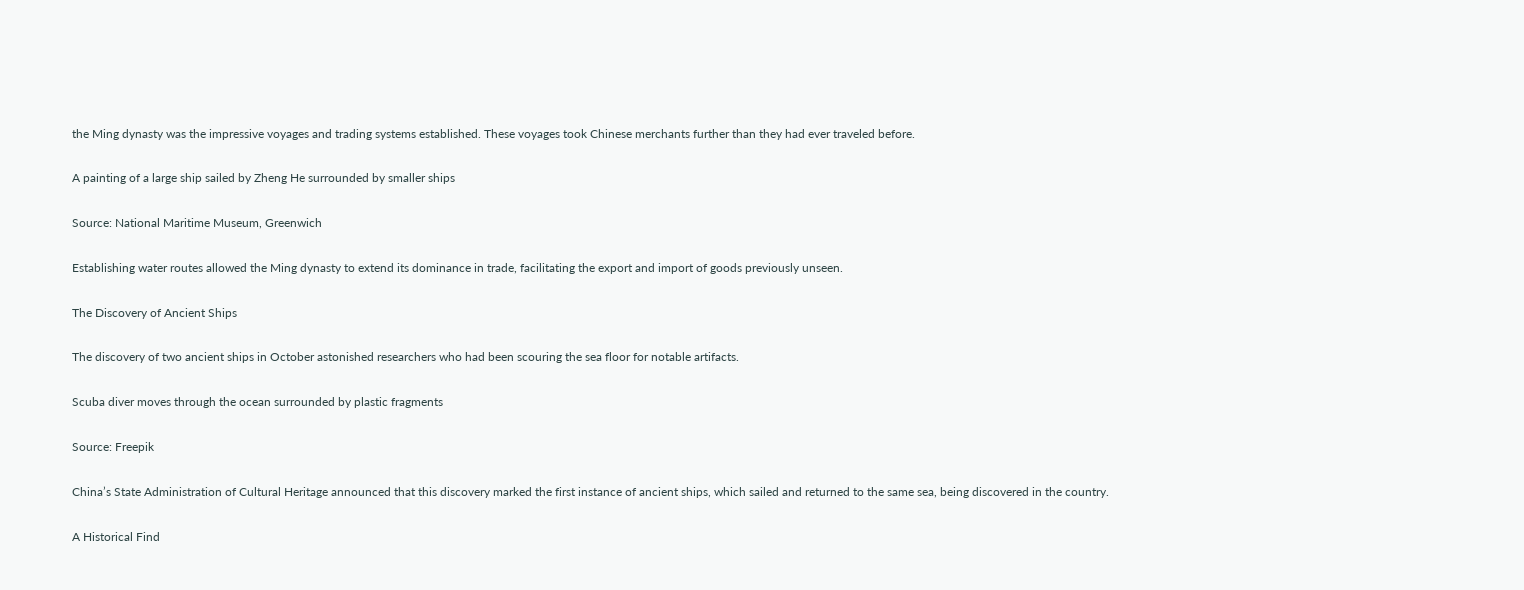the Ming dynasty was the impressive voyages and trading systems established. These voyages took Chinese merchants further than they had ever traveled before.

A painting of a large ship sailed by Zheng He surrounded by smaller ships

Source: National Maritime Museum, Greenwich

Establishing water routes allowed the Ming dynasty to extend its dominance in trade, facilitating the export and import of goods previously unseen.

The Discovery of Ancient Ships

The discovery of two ancient ships in October astonished researchers who had been scouring the sea floor for notable artifacts.

Scuba diver moves through the ocean surrounded by plastic fragments

Source: Freepik

China’s State Administration of Cultural Heritage announced that this discovery marked the first instance of ancient ships, which sailed and returned to the same sea, being discovered in the country.

A Historical Find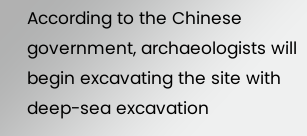According to the Chinese government, archaeologists will begin excavating the site with deep-sea excavation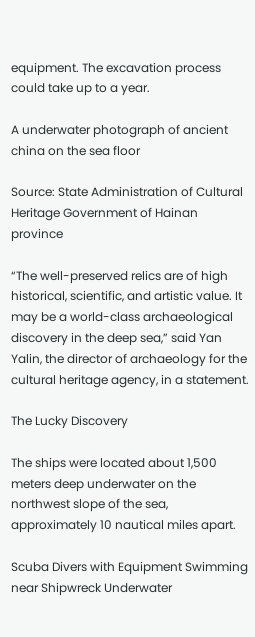equipment. The excavation process could take up to a year.

A underwater photograph of ancient china on the sea floor

Source: State Administration of Cultural Heritage Government of Hainan province

“The well-preserved relics are of high historical, scientific, and artistic value. It may be a world-class archaeological discovery in the deep sea,” said Yan Yalin, the director of archaeology for the cultural heritage agency, in a statement.

The Lucky Discovery

The ships were located about 1,500 meters deep underwater on the northwest slope of the sea, approximately 10 nautical miles apart.

Scuba Divers with Equipment Swimming near Shipwreck Underwater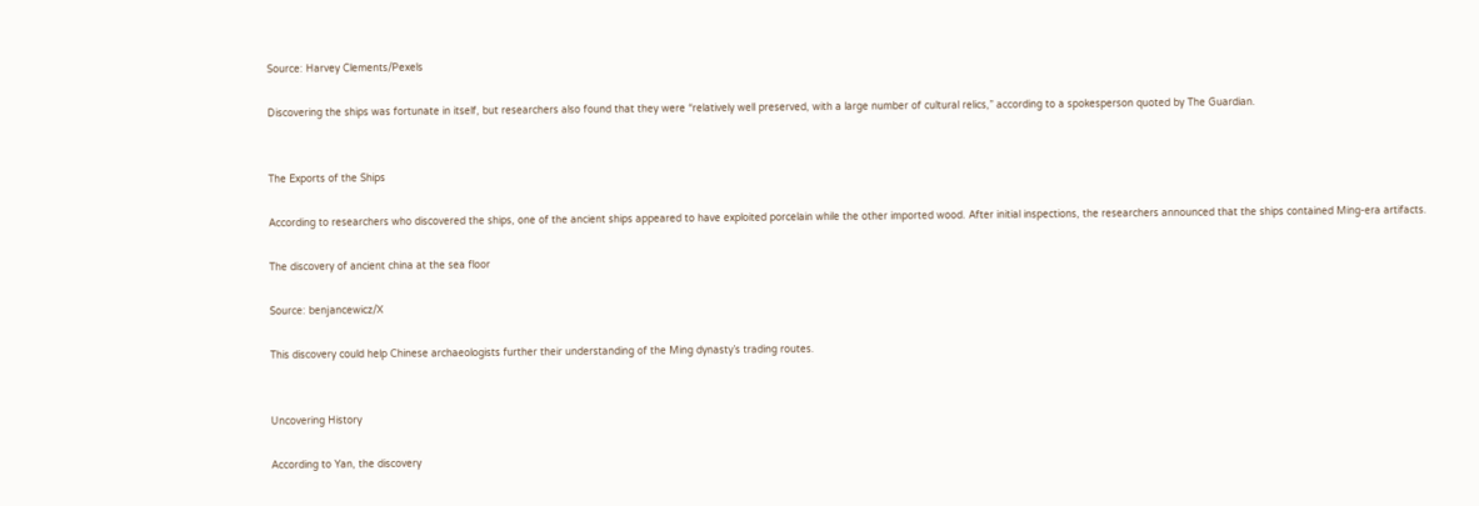Source: Harvey Clements/Pexels

Discovering the ships was fortunate in itself, but researchers also found that they were “relatively well preserved, with a large number of cultural relics,” according to a spokesperson quoted by The Guardian.


The Exports of the Ships

According to researchers who discovered the ships, one of the ancient ships appeared to have exploited porcelain while the other imported wood. After initial inspections, the researchers announced that the ships contained Ming-era artifacts.

The discovery of ancient china at the sea floor

Source: benjancewicz/X

This discovery could help Chinese archaeologists further their understanding of the Ming dynasty’s trading routes.


Uncovering History

According to Yan, the discovery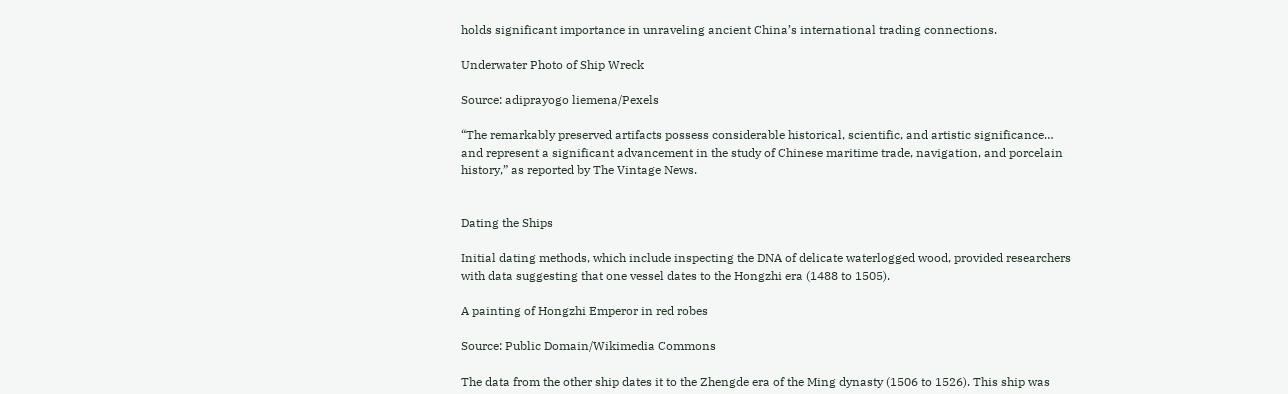holds significant importance in unraveling ancient China’s international trading connections.

Underwater Photo of Ship Wreck

Source: adiprayogo liemena/Pexels

“The remarkably preserved artifacts possess considerable historical, scientific, and artistic significance… and represent a significant advancement in the study of Chinese maritime trade, navigation, and porcelain history,” as reported by The Vintage News.


Dating the Ships

Initial dating methods, which include inspecting the DNA of delicate waterlogged wood, provided researchers with data suggesting that one vessel dates to the Hongzhi era (1488 to 1505).

A painting of Hongzhi Emperor in red robes

Source: Public Domain/Wikimedia Commons

The data from the other ship dates it to the Zhengde era of the Ming dynasty (1506 to 1526). This ship was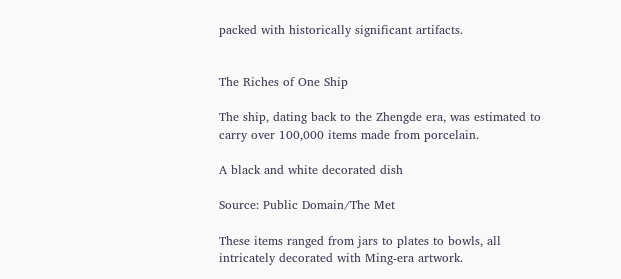packed with historically significant artifacts.


The Riches of One Ship

The ship, dating back to the Zhengde era, was estimated to carry over 100,000 items made from porcelain.

A black and white decorated dish

Source: Public Domain/The Met

These items ranged from jars to plates to bowls, all intricately decorated with Ming-era artwork.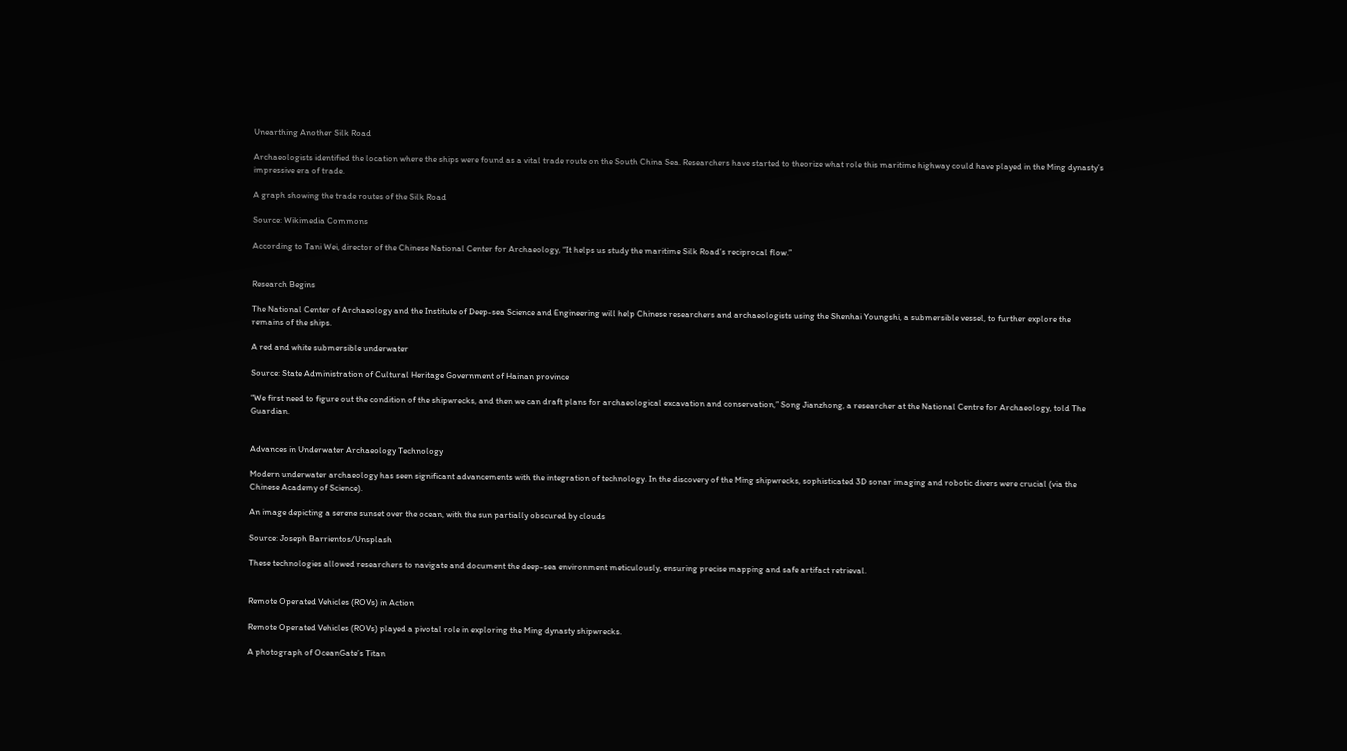Unearthing Another Silk Road

Archaeologists identified the location where the ships were found as a vital trade route on the South China Sea. Researchers have started to theorize what role this maritime highway could have played in the Ming dynasty’s impressive era of trade.

A graph showing the trade routes of the Silk Road

Source: Wikimedia Commons

According to Tani Wei, director of the Chinese National Center for Archaeology, “It helps us study the maritime Silk Road’s reciprocal flow.”


Research Begins

The National Center of Archaeology and the Institute of Deep-sea Science and Engineering will help Chinese researchers and archaeologists using the Shenhai Youngshi, a submersible vessel, to further explore the remains of the ships.

A red and white submersible underwater

Source: State Administration of Cultural Heritage Government of Hainan province

“We first need to figure out the condition of the shipwrecks, and then we can draft plans for archaeological excavation and conservation,” Song Jianzhong, a researcher at the National Centre for Archaeology, told The Guardian.


Advances in Underwater Archaeology Technology

Modern underwater archaeology has seen significant advancements with the integration of technology. In the discovery of the Ming shipwrecks, sophisticated 3D sonar imaging and robotic divers were crucial (via the Chinese Academy of Science).

An image depicting a serene sunset over the ocean, with the sun partially obscured by clouds

Source: Joseph Barrientos/Unsplash

These technologies allowed researchers to navigate and document the deep-sea environment meticulously, ensuring precise mapping and safe artifact retrieval.


Remote Operated Vehicles (ROVs) in Action

Remote Operated Vehicles (ROVs) played a pivotal role in exploring the Ming dynasty shipwrecks.

A photograph of OceanGate’s Titan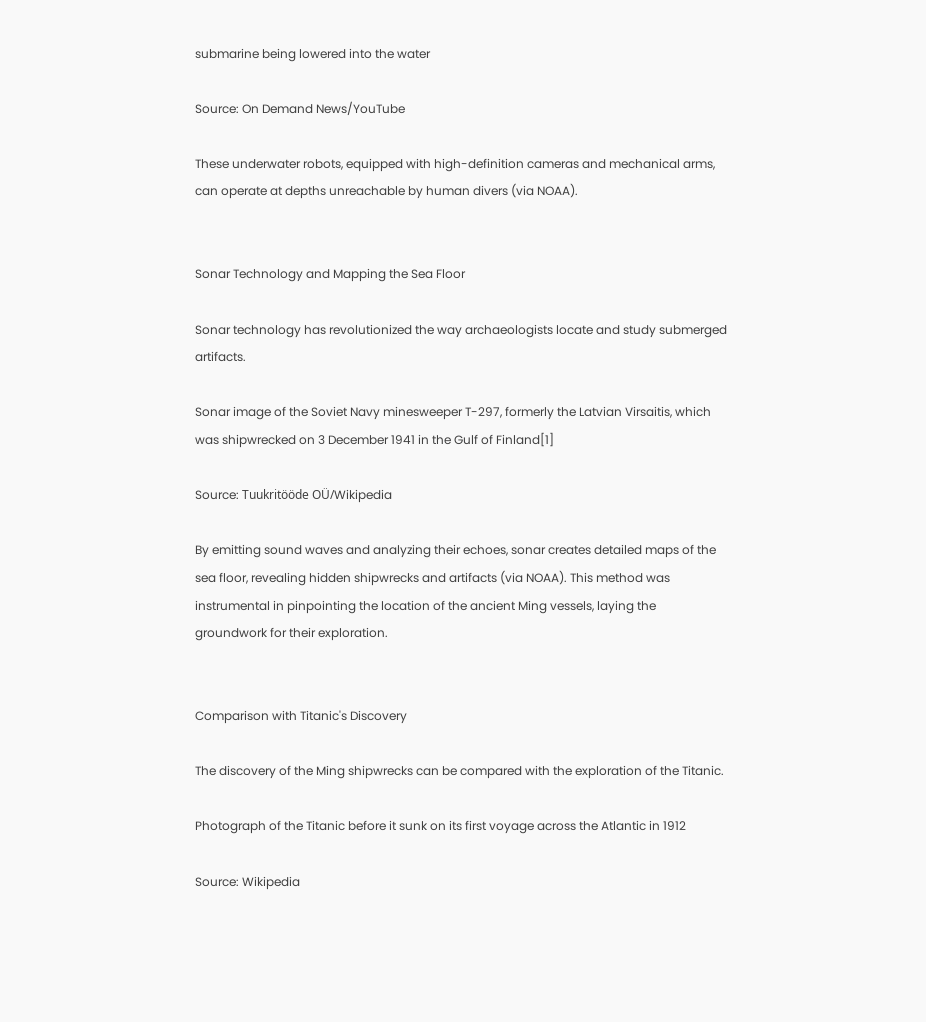submarine being lowered into the water

Source: On Demand News/YouTube

These underwater robots, equipped with high-definition cameras and mechanical arms, can operate at depths unreachable by human divers (via NOAA).


Sonar Technology and Mapping the Sea Floor

Sonar technology has revolutionized the way archaeologists locate and study submerged artifacts.

Sonar image of the Soviet Navy minesweeper T-297, formerly the Latvian Virsaitis, which was shipwrecked on 3 December 1941 in the Gulf of Finland[1]

Source: Tuukritööde OÜ/Wikipedia

By emitting sound waves and analyzing their echoes, sonar creates detailed maps of the sea floor, revealing hidden shipwrecks and artifacts (via NOAA). This method was instrumental in pinpointing the location of the ancient Ming vessels, laying the groundwork for their exploration.


Comparison with Titanic's Discovery

The discovery of the Ming shipwrecks can be compared with the exploration of the Titanic.

Photograph of the Titanic before it sunk on its first voyage across the Atlantic in 1912

Source: Wikipedia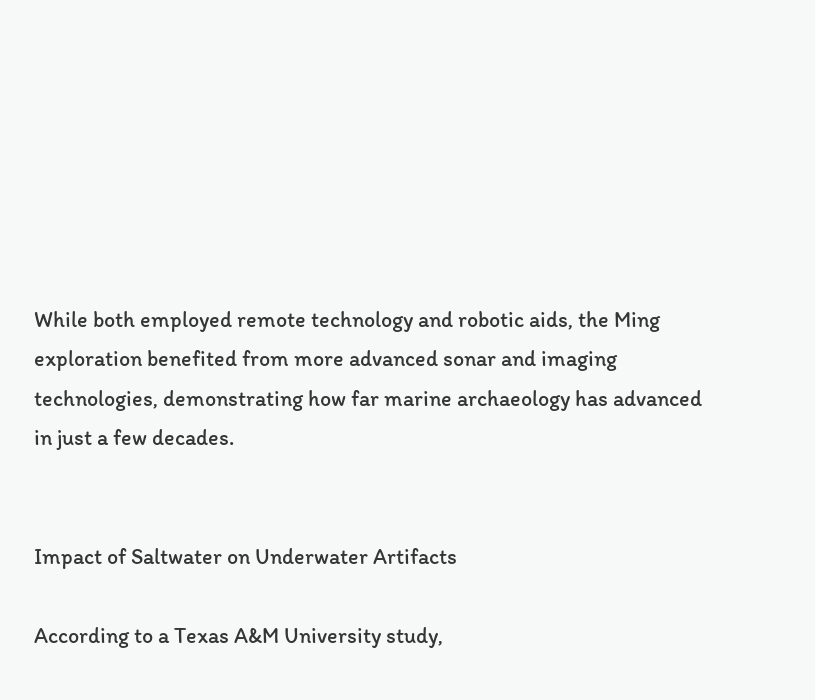While both employed remote technology and robotic aids, the Ming exploration benefited from more advanced sonar and imaging technologies, demonstrating how far marine archaeology has advanced in just a few decades.


Impact of Saltwater on Underwater Artifacts

According to a Texas A&M University study,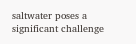saltwater poses a significant challenge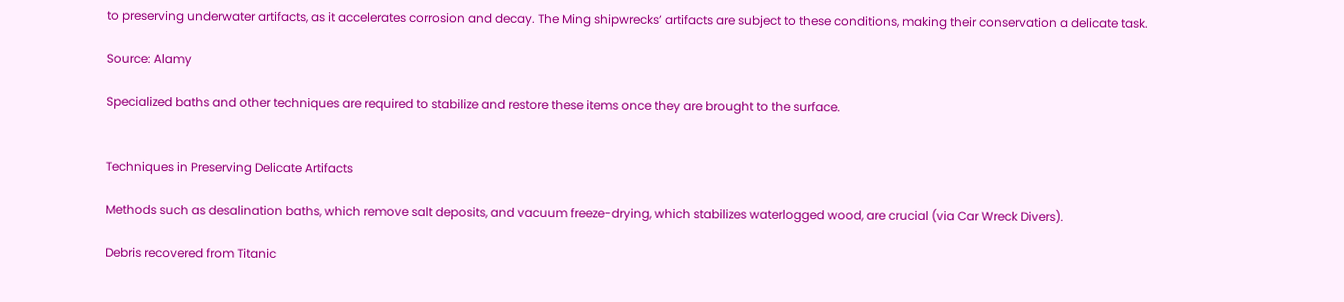to preserving underwater artifacts, as it accelerates corrosion and decay. The Ming shipwrecks’ artifacts are subject to these conditions, making their conservation a delicate task.

Source: Alamy

Specialized baths and other techniques are required to stabilize and restore these items once they are brought to the surface.


Techniques in Preserving Delicate Artifacts

Methods such as desalination baths, which remove salt deposits, and vacuum freeze-drying, which stabilizes waterlogged wood, are crucial (via Car Wreck Divers).

Debris recovered from Titanic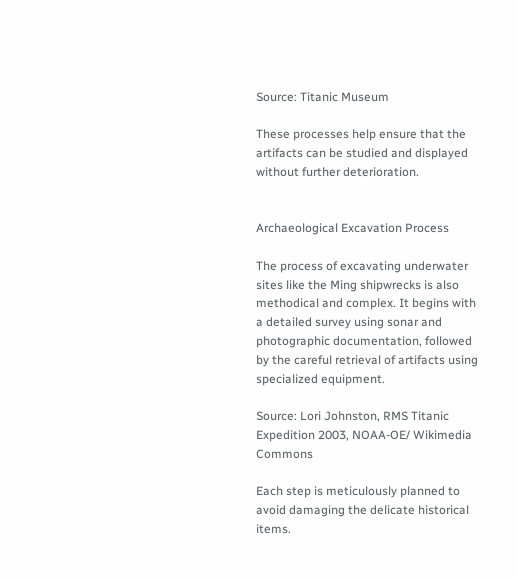Source: Titanic Museum

These processes help ensure that the artifacts can be studied and displayed without further deterioration.


Archaeological Excavation Process

The process of excavating underwater sites like the Ming shipwrecks is also methodical and complex. It begins with a detailed survey using sonar and photographic documentation, followed by the careful retrieval of artifacts using specialized equipment.

Source: Lori Johnston, RMS Titanic Expedition 2003, NOAA-OE/ Wikimedia Commons

Each step is meticulously planned to avoid damaging the delicate historical items.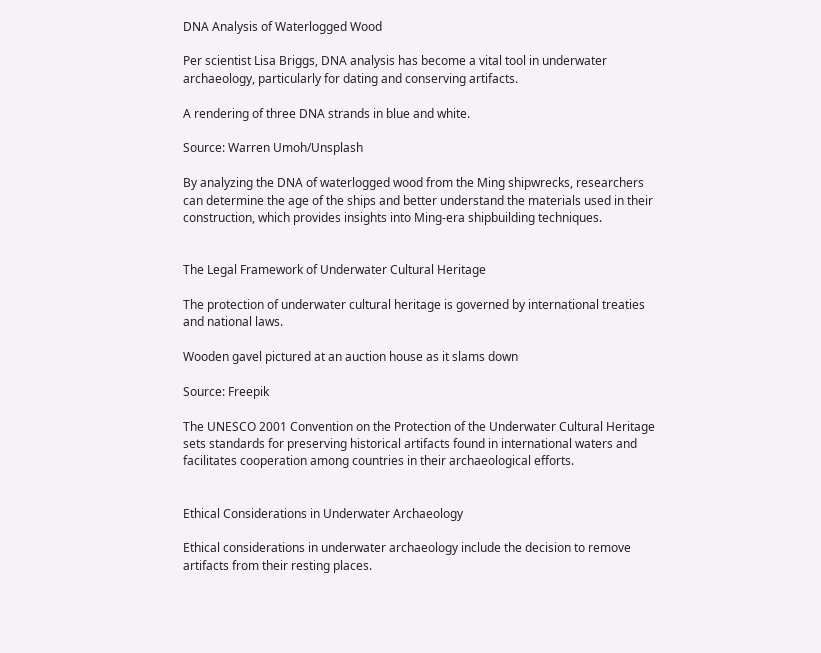DNA Analysis of Waterlogged Wood

Per scientist Lisa Briggs, DNA analysis has become a vital tool in underwater archaeology, particularly for dating and conserving artifacts.

A rendering of three DNA strands in blue and white.

Source: Warren Umoh/Unsplash

By analyzing the DNA of waterlogged wood from the Ming shipwrecks, researchers can determine the age of the ships and better understand the materials used in their construction, which provides insights into Ming-era shipbuilding techniques.


The Legal Framework of Underwater Cultural Heritage

The protection of underwater cultural heritage is governed by international treaties and national laws.

Wooden gavel pictured at an auction house as it slams down

Source: Freepik

The UNESCO 2001 Convention on the Protection of the Underwater Cultural Heritage sets standards for preserving historical artifacts found in international waters and facilitates cooperation among countries in their archaeological efforts.


Ethical Considerations in Underwater Archaeology

Ethical considerations in underwater archaeology include the decision to remove artifacts from their resting places.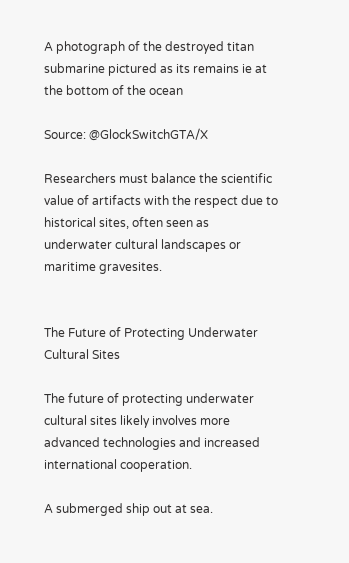A photograph of the destroyed titan submarine pictured as its remains ie at the bottom of the ocean

Source: @GlockSwitchGTA/X

Researchers must balance the scientific value of artifacts with the respect due to historical sites, often seen as underwater cultural landscapes or maritime gravesites.


The Future of Protecting Underwater Cultural Sites

The future of protecting underwater cultural sites likely involves more advanced technologies and increased international cooperation.

A submerged ship out at sea.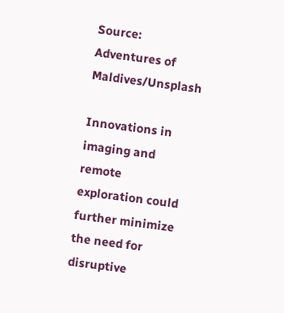Source: Adventures of Maldives/Unsplash

Innovations in imaging and remote exploration could further minimize the need for disruptive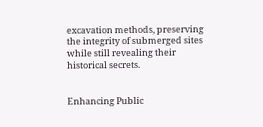excavation methods, preserving the integrity of submerged sites while still revealing their historical secrets.


Enhancing Public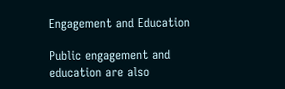Engagement and Education

Public engagement and education are also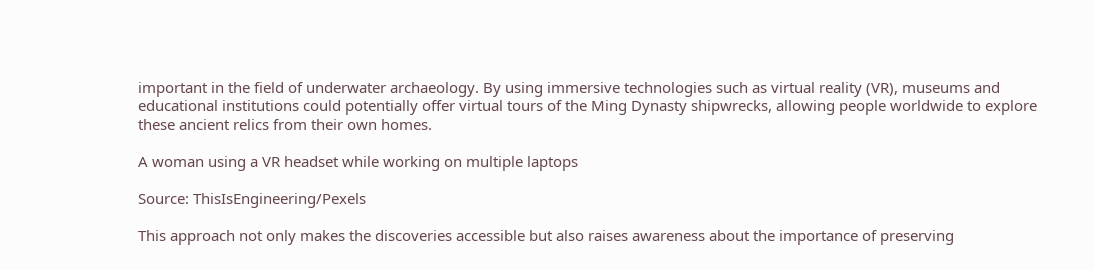important in the field of underwater archaeology. By using immersive technologies such as virtual reality (VR), museums and educational institutions could potentially offer virtual tours of the Ming Dynasty shipwrecks, allowing people worldwide to explore these ancient relics from their own homes.

A woman using a VR headset while working on multiple laptops

Source: ThisIsEngineering/Pexels

This approach not only makes the discoveries accessible but also raises awareness about the importance of preserving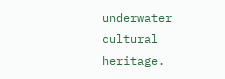underwater cultural heritage.